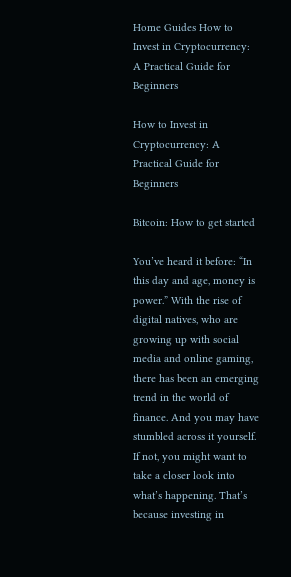Home Guides How to Invest in Cryptocurrency: A Practical Guide for Beginners

How to Invest in Cryptocurrency: A Practical Guide for Beginners

Bitcoin: How to get started

You’ve heard it before: “In this day and age, money is power.” With the rise of digital natives, who are growing up with social media and online gaming, there has been an emerging trend in the world of finance. And you may have stumbled across it yourself. If not, you might want to take a closer look into what’s happening. That’s because investing in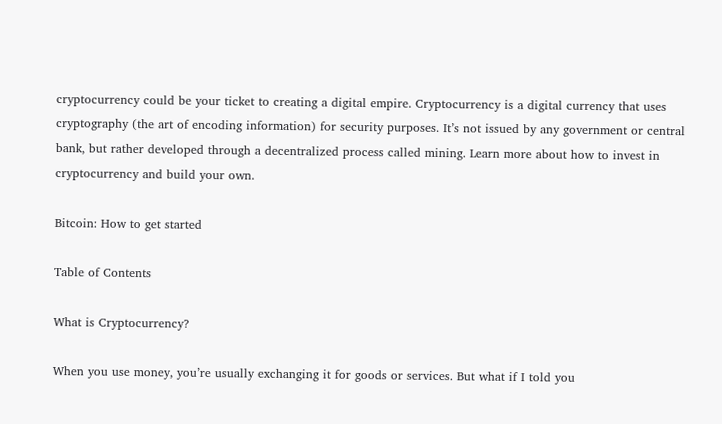cryptocurrency could be your ticket to creating a digital empire. Cryptocurrency is a digital currency that uses cryptography (the art of encoding information) for security purposes. It’s not issued by any government or central bank, but rather developed through a decentralized process called mining. Learn more about how to invest in cryptocurrency and build your own.

Bitcoin: How to get started

Table of Contents

What is Cryptocurrency?

When you use money, you’re usually exchanging it for goods or services. But what if I told you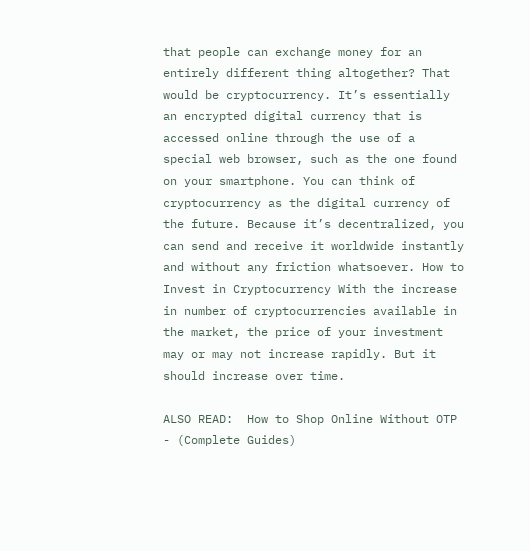that people can exchange money for an entirely different thing altogether? That would be cryptocurrency. It’s essentially an encrypted digital currency that is accessed online through the use of a special web browser, such as the one found on your smartphone. You can think of cryptocurrency as the digital currency of the future. Because it’s decentralized, you can send and receive it worldwide instantly and without any friction whatsoever. How to Invest in Cryptocurrency With the increase in number of cryptocurrencies available in the market, the price of your investment may or may not increase rapidly. But it should increase over time.

ALSO READ:  How to Shop Online Without OTP - (Complete Guides)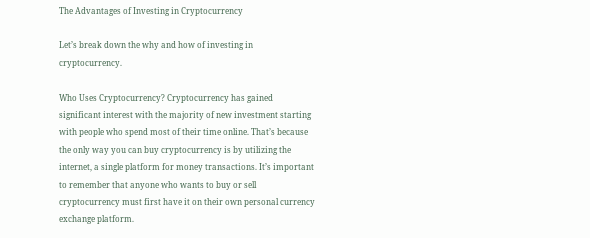The Advantages of Investing in Cryptocurrency

Let’s break down the why and how of investing in cryptocurrency.

Who Uses Cryptocurrency? Cryptocurrency has gained significant interest with the majority of new investment starting with people who spend most of their time online. That’s because the only way you can buy cryptocurrency is by utilizing the internet, a single platform for money transactions. It’s important to remember that anyone who wants to buy or sell cryptocurrency must first have it on their own personal currency exchange platform.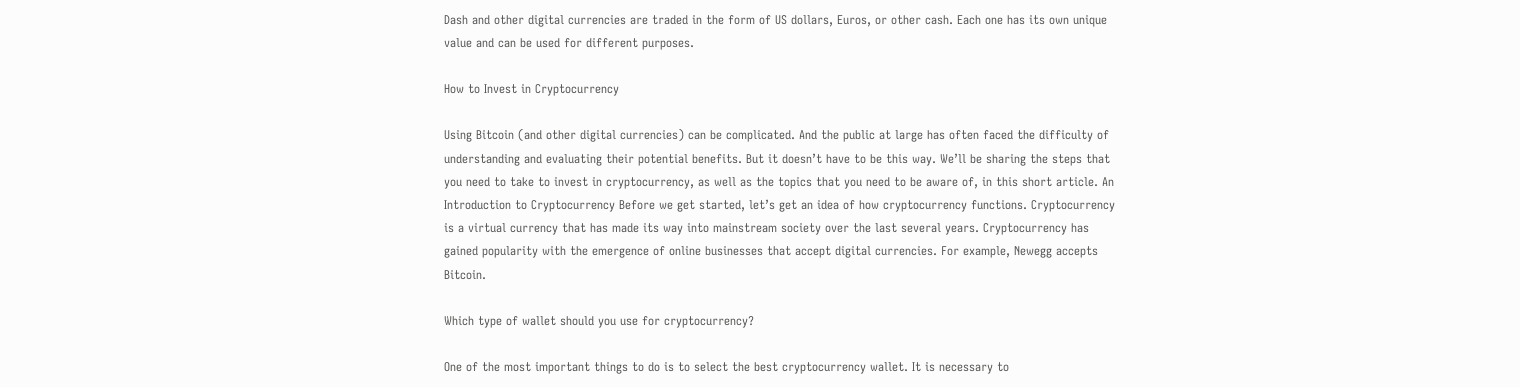Dash and other digital currencies are traded in the form of US dollars, Euros, or other cash. Each one has its own unique value and can be used for different purposes.

How to Invest in Cryptocurrency

Using Bitcoin (and other digital currencies) can be complicated. And the public at large has often faced the difficulty of understanding and evaluating their potential benefits. But it doesn’t have to be this way. We’ll be sharing the steps that you need to take to invest in cryptocurrency, as well as the topics that you need to be aware of, in this short article. An Introduction to Cryptocurrency Before we get started, let’s get an idea of how cryptocurrency functions. Cryptocurrency is a virtual currency that has made its way into mainstream society over the last several years. Cryptocurrency has gained popularity with the emergence of online businesses that accept digital currencies. For example, Newegg accepts Bitcoin.

Which type of wallet should you use for cryptocurrency?

One of the most important things to do is to select the best cryptocurrency wallet. It is necessary to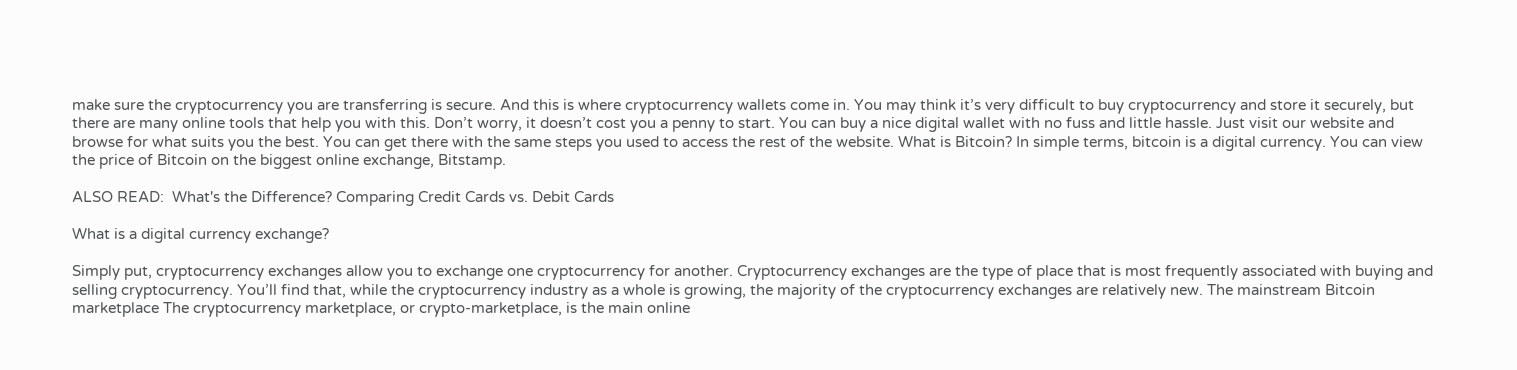make sure the cryptocurrency you are transferring is secure. And this is where cryptocurrency wallets come in. You may think it’s very difficult to buy cryptocurrency and store it securely, but there are many online tools that help you with this. Don’t worry, it doesn’t cost you a penny to start. You can buy a nice digital wallet with no fuss and little hassle. Just visit our website and browse for what suits you the best. You can get there with the same steps you used to access the rest of the website. What is Bitcoin? In simple terms, bitcoin is a digital currency. You can view the price of Bitcoin on the biggest online exchange, Bitstamp.

ALSO READ:  What's the Difference? Comparing Credit Cards vs. Debit Cards

What is a digital currency exchange?

Simply put, cryptocurrency exchanges allow you to exchange one cryptocurrency for another. Cryptocurrency exchanges are the type of place that is most frequently associated with buying and selling cryptocurrency. You’ll find that, while the cryptocurrency industry as a whole is growing, the majority of the cryptocurrency exchanges are relatively new. The mainstream Bitcoin marketplace The cryptocurrency marketplace, or crypto-marketplace, is the main online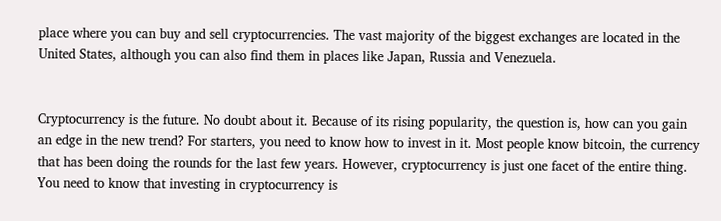place where you can buy and sell cryptocurrencies. The vast majority of the biggest exchanges are located in the United States, although you can also find them in places like Japan, Russia and Venezuela.


Cryptocurrency is the future. No doubt about it. Because of its rising popularity, the question is, how can you gain an edge in the new trend? For starters, you need to know how to invest in it. Most people know bitcoin, the currency that has been doing the rounds for the last few years. However, cryptocurrency is just one facet of the entire thing. You need to know that investing in cryptocurrency is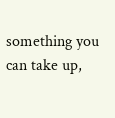something you can take up,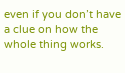even if you don’t have a clue on how the whole thing works.